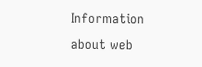Information about web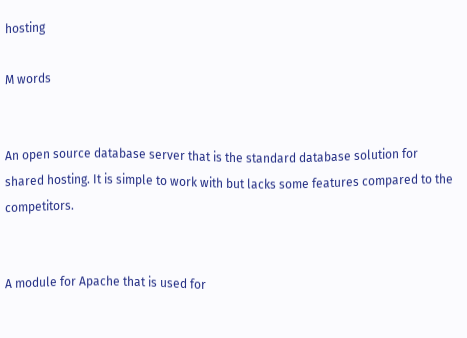hosting

M words


An open source database server that is the standard database solution for shared hosting. It is simple to work with but lacks some features compared to the competitors.


A module for Apache that is used for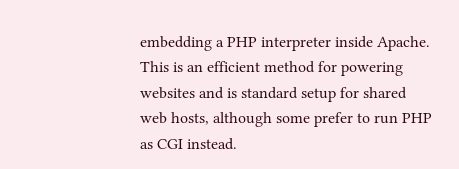embedding a PHP interpreter inside Apache. This is an efficient method for powering websites and is standard setup for shared web hosts, although some prefer to run PHP as CGI instead.